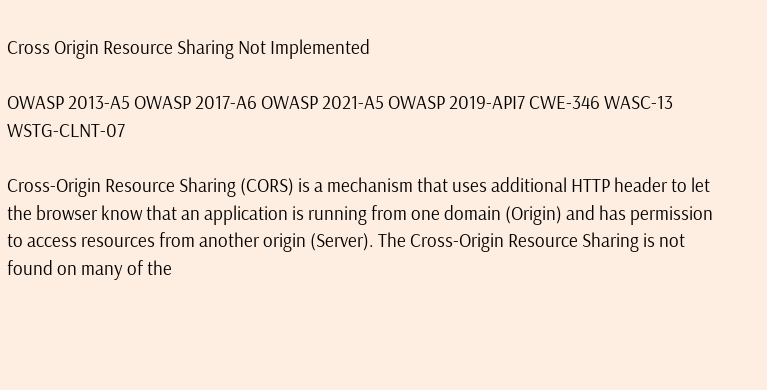Cross Origin Resource Sharing Not Implemented

OWASP 2013-A5 OWASP 2017-A6 OWASP 2021-A5 OWASP 2019-API7 CWE-346 WASC-13 WSTG-CLNT-07

Cross-Origin Resource Sharing (CORS) is a mechanism that uses additional HTTP header to let the browser know that an application is running from one domain (Origin) and has permission to access resources from another origin (Server). The Cross-Origin Resource Sharing is not found on many of the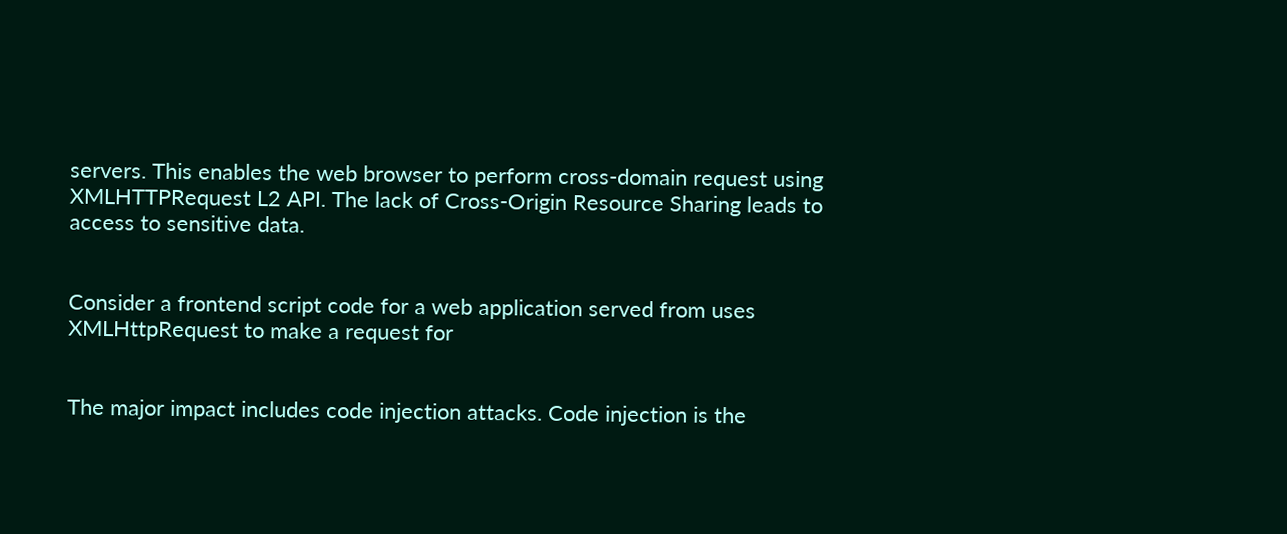servers. This enables the web browser to perform cross-domain request using XMLHTTPRequest L2 API. The lack of Cross-Origin Resource Sharing leads to access to sensitive data.


Consider a frontend script code for a web application served from uses XMLHttpRequest to make a request for


The major impact includes code injection attacks. Code injection is the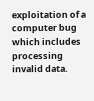exploitation of a computer bug which includes processing invalid data.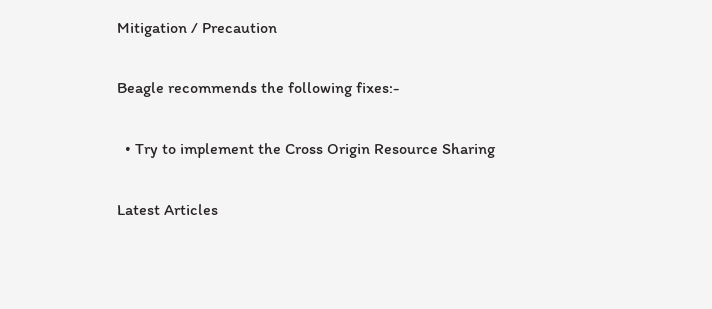Mitigation / Precaution

Beagle recommends the following fixes:-

  • Try to implement the Cross Origin Resource Sharing

Latest Articles